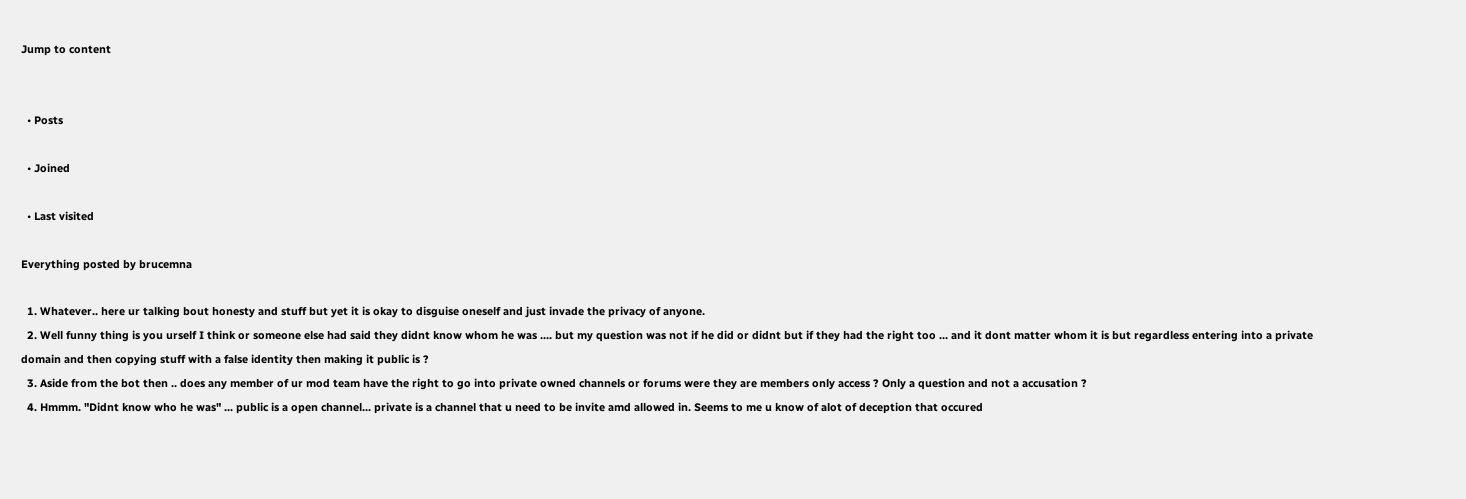Jump to content


  • Posts

  • Joined

  • Last visited

Everything posted by brucemna

  1. Whatever.. here ur talking bout honesty and stuff but yet it is okay to disguise oneself and just invade the privacy of anyone.
  2. Well funny thing is you urself I think or someone else had said they didnt know whom he was .... but my question was not if he did or didnt but if they had the right too ... and it dont matter whom it is but regardless entering into a private domain and then copying stuff with a false identity then making it public is ?
  3. Aside from the bot then .. does any member of ur mod team have the right to go into private owned channels or forums were they are members only access ? Only a question and not a accusation ?
  4. Hmmm. "Didnt know who he was" ... public is a open channel... private is a channel that u need to be invite amd allowed in. Seems to me u know of alot of deception that occured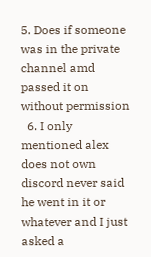5. Does if someone was in the private channel amd passed it on without permission
  6. I only mentioned alex does not own discord never said he went in it or whatever and I just asked a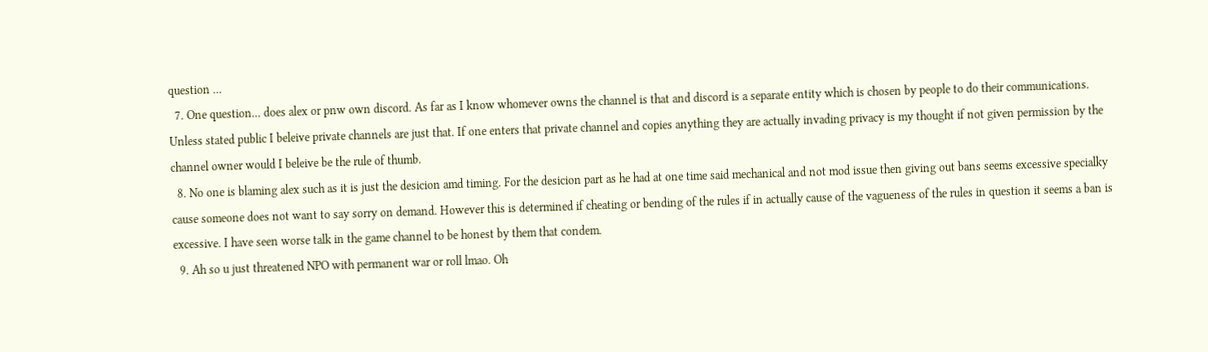question ...
  7. One question... does alex or pnw own discord. As far as I know whomever owns the channel is that and discord is a separate entity which is chosen by people to do their communications. Unless stated public I beleive private channels are just that. If one enters that private channel and copies anything they are actually invading privacy is my thought if not given permission by the channel owner would I beleive be the rule of thumb.
  8. No one is blaming alex such as it is just the desicion amd timing. For the desicion part as he had at one time said mechanical and not mod issue then giving out bans seems excessive specialky cause someone does not want to say sorry on demand. However this is determined if cheating or bending of the rules if in actually cause of the vagueness of the rules in question it seems a ban is excessive. I have seen worse talk in the game channel to be honest by them that condem.
  9. Ah so u just threatened NPO with permanent war or roll lmao. Oh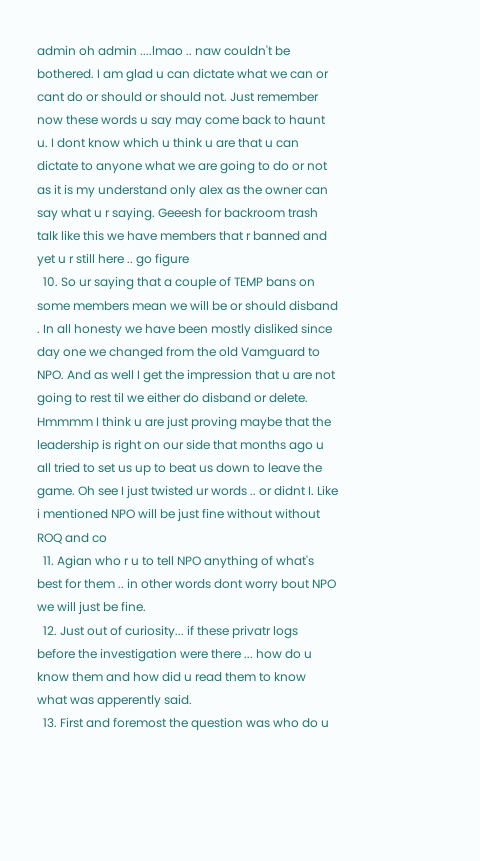admin oh admin ....lmao .. naw couldn't be bothered. I am glad u can dictate what we can or cant do or should or should not. Just remember now these words u say may come back to haunt u. I dont know which u think u are that u can dictate to anyone what we are going to do or not as it is my understand only alex as the owner can say what u r saying. Geeesh for backroom trash talk like this we have members that r banned and yet u r still here .. go figure
  10. So ur saying that a couple of TEMP bans on some members mean we will be or should disband . In all honesty we have been mostly disliked since day one we changed from the old Vamguard to NPO. And as well I get the impression that u are not going to rest til we either do disband or delete. Hmmmm I think u are just proving maybe that the leadership is right on our side that months ago u all tried to set us up to beat us down to leave the game. Oh see I just twisted ur words .. or didnt I. Like i mentioned NPO will be just fine without without ROQ and co
  11. Agian who r u to tell NPO anything of what's best for them .. in other words dont worry bout NPO we will just be fine.
  12. Just out of curiosity... if these privatr logs before the investigation were there ... how do u know them and how did u read them to know what was apperently said.
  13. First and foremost the question was who do u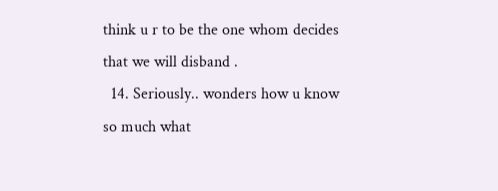think u r to be the one whom decides that we will disband .
  14. Seriously.. wonders how u know so much what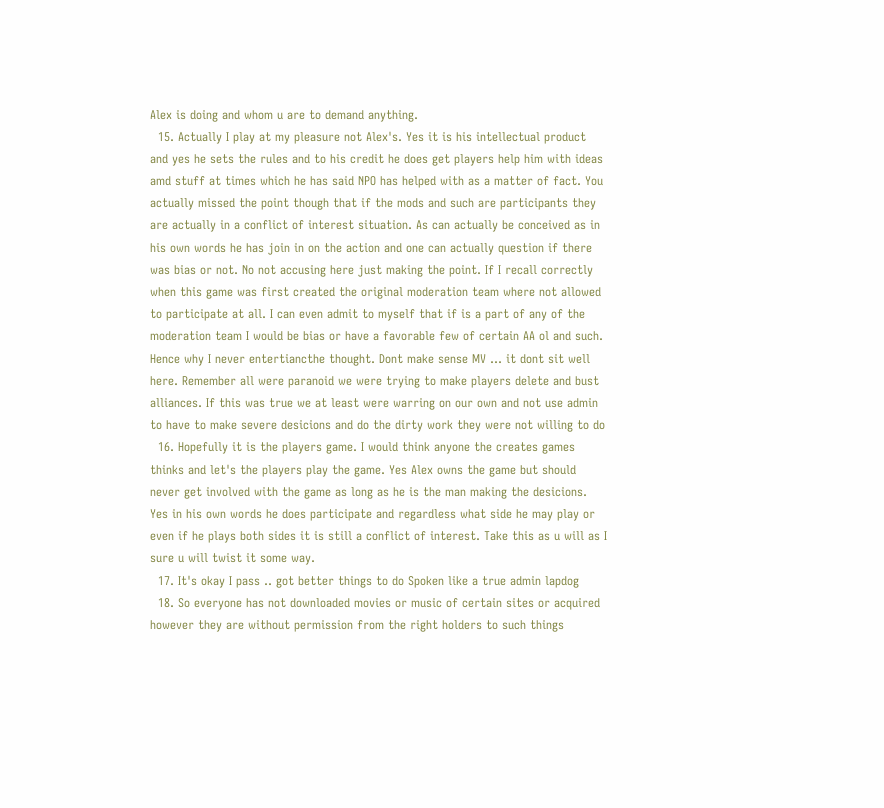Alex is doing and whom u are to demand anything.
  15. Actually I play at my pleasure not Alex's. Yes it is his intellectual product and yes he sets the rules and to his credit he does get players help him with ideas amd stuff at times which he has said NPO has helped with as a matter of fact. You actually missed the point though that if the mods and such are participants they are actually in a conflict of interest situation. As can actually be conceived as in his own words he has join in on the action and one can actually question if there was bias or not. No not accusing here just making the point. If I recall correctly when this game was first created the original moderation team where not allowed to participate at all. I can even admit to myself that if is a part of any of the moderation team I would be bias or have a favorable few of certain AA ol and such. Hence why I never entertiancthe thought. Dont make sense MV ... it dont sit well here. Remember all were paranoid we were trying to make players delete and bust alliances. If this was true we at least were warring on our own and not use admin to have to make severe desicions and do the dirty work they were not willing to do
  16. Hopefully it is the players game. I would think anyone the creates games thinks and let's the players play the game. Yes Alex owns the game but should never get involved with the game as long as he is the man making the desicions. Yes in his own words he does participate and regardless what side he may play or even if he plays both sides it is still a conflict of interest. Take this as u will as I sure u will twist it some way.
  17. It's okay I pass .. got better things to do Spoken like a true admin lapdog
  18. So everyone has not downloaded movies or music of certain sites or acquired however they are without permission from the right holders to such things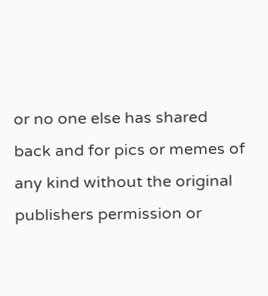or no one else has shared back and for pics or memes of any kind without the original publishers permission or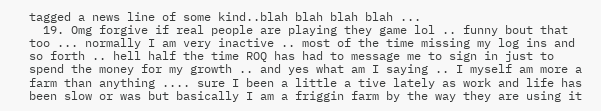tagged a news line of some kind..blah blah blah blah ...
  19. Omg forgive if real people are playing they game lol .. funny bout that too ... normally I am very inactive .. most of the time missing my log ins and so forth .. hell half the time ROQ has had to message me to sign in just to spend the money for my growth .. and yes what am I saying .. I myself am more a farm than anything .... sure I been a little a tive lately as work and life has been slow or was but basically I am a friggin farm by the way they are using it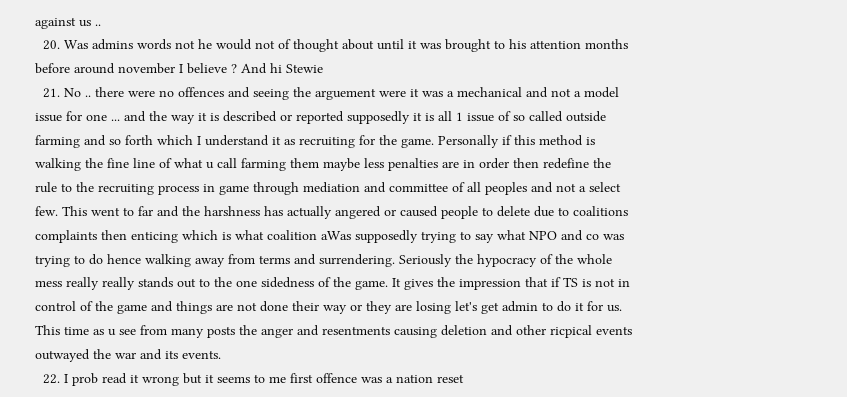against us ..
  20. Was admins words not he would not of thought about until it was brought to his attention months before around november I believe ? And hi Stewie
  21. No .. there were no offences and seeing the arguement were it was a mechanical and not a model issue for one ... and the way it is described or reported supposedly it is all 1 issue of so called outside farming and so forth which I understand it as recruiting for the game. Personally if this method is walking the fine line of what u call farming them maybe less penalties are in order then redefine the rule to the recruiting process in game through mediation and committee of all peoples and not a select few. This went to far and the harshness has actually angered or caused people to delete due to coalitions complaints then enticing which is what coalition aWas supposedly trying to say what NPO and co was trying to do hence walking away from terms and surrendering. Seriously the hypocracy of the whole mess really really stands out to the one sidedness of the game. It gives the impression that if TS is not in control of the game and things are not done their way or they are losing let's get admin to do it for us. This time as u see from many posts the anger and resentments causing deletion and other ricpical events outwayed the war and its events.
  22. I prob read it wrong but it seems to me first offence was a nation reset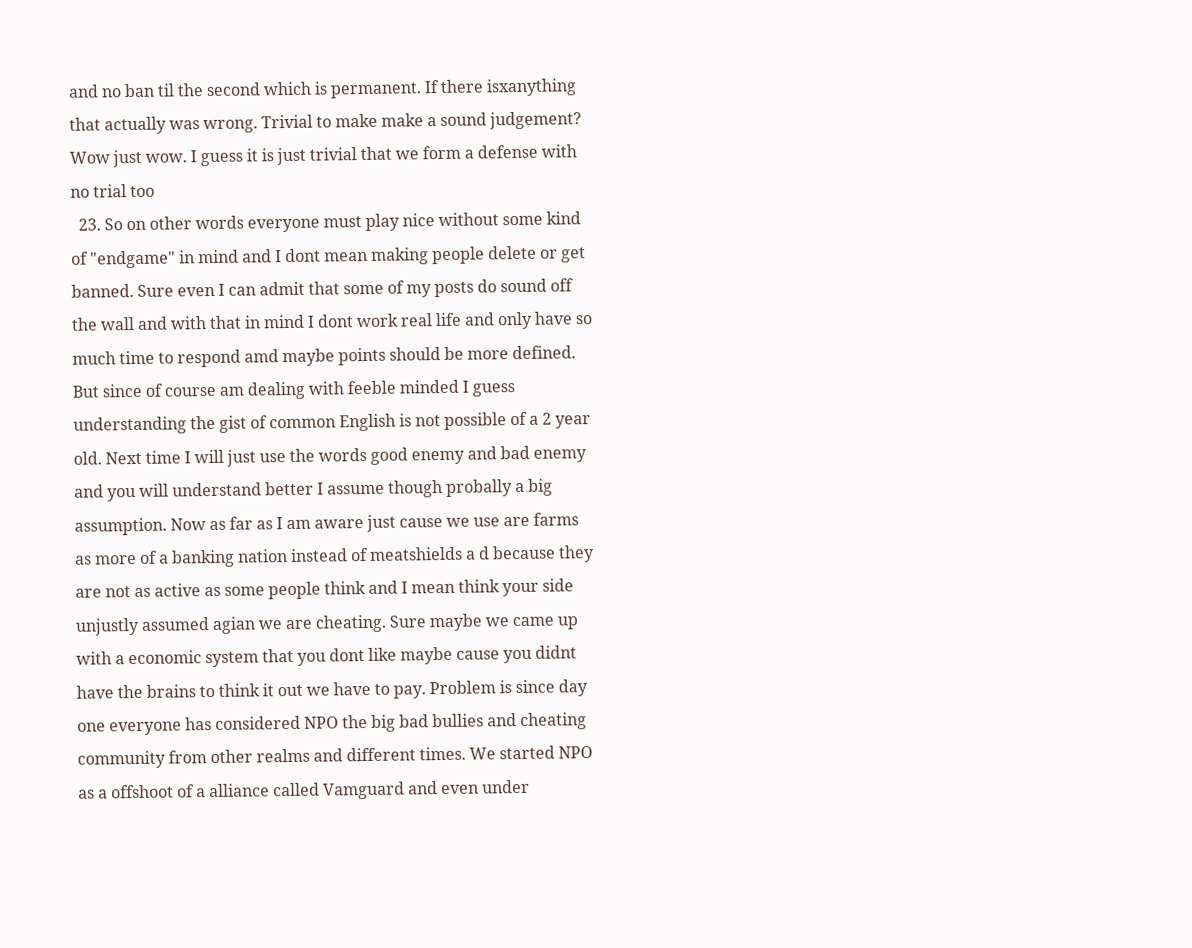and no ban til the second which is permanent. If there isxanything that actually was wrong. Trivial to make make a sound judgement? Wow just wow. I guess it is just trivial that we form a defense with no trial too
  23. So on other words everyone must play nice without some kind of "endgame" in mind and I dont mean making people delete or get banned. Sure even I can admit that some of my posts do sound off the wall and with that in mind I dont work real life and only have so much time to respond amd maybe points should be more defined. But since of course am dealing with feeble minded I guess understanding the gist of common English is not possible of a 2 year old. Next time I will just use the words good enemy and bad enemy and you will understand better I assume though probally a big assumption. Now as far as I am aware just cause we use are farms as more of a banking nation instead of meatshields a d because they are not as active as some people think and I mean think your side unjustly assumed agian we are cheating. Sure maybe we came up with a economic system that you dont like maybe cause you didnt have the brains to think it out we have to pay. Problem is since day one everyone has considered NPO the big bad bullies and cheating community from other realms and different times. We started NPO as a offshoot of a alliance called Vamguard and even under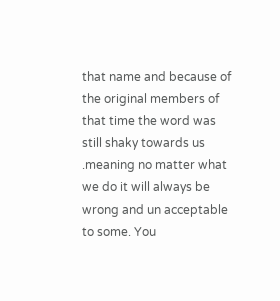that name and because of the original members of that time the word was still shaky towards us .meaning no matter what we do it will always be wrong and un acceptable to some. You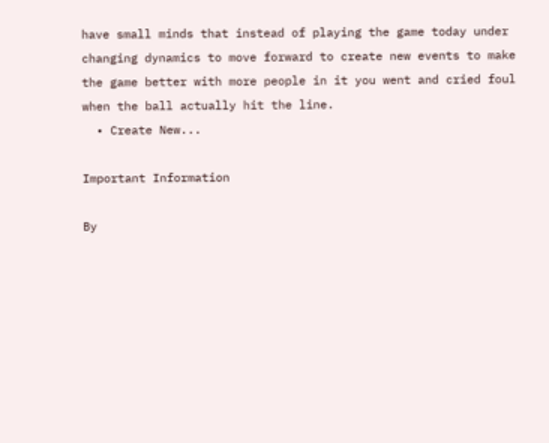have small minds that instead of playing the game today under changing dynamics to move forward to create new events to make the game better with more people in it you went and cried foul when the ball actually hit the line.
  • Create New...

Important Information

By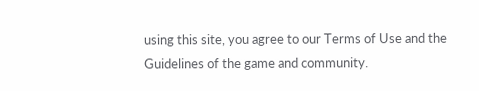using this site, you agree to our Terms of Use and the Guidelines of the game and community.